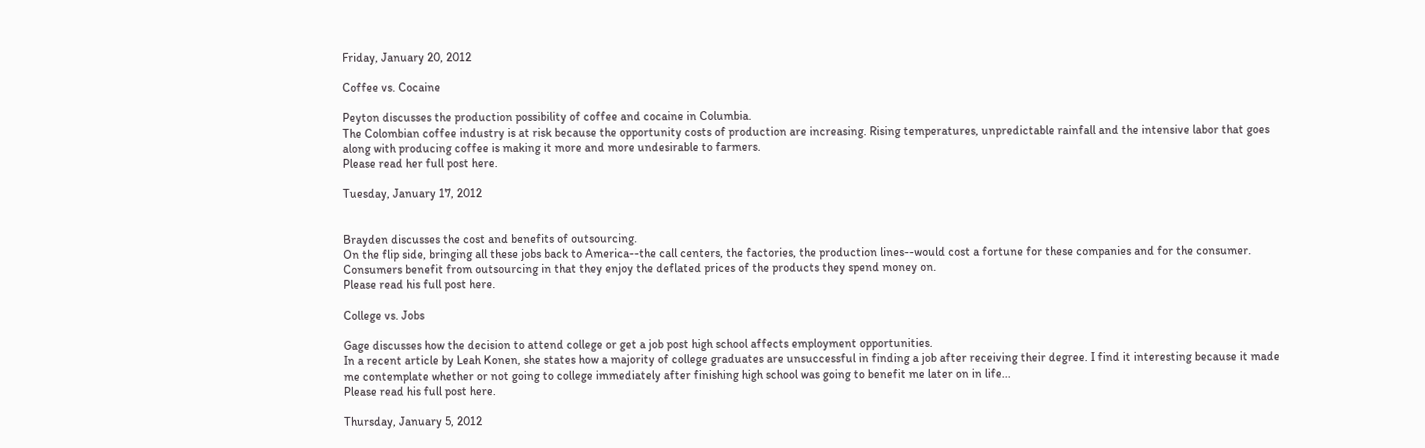Friday, January 20, 2012

Coffee vs. Cocaine

Peyton discusses the production possibility of coffee and cocaine in Columbia.
The Colombian coffee industry is at risk because the opportunity costs of production are increasing. Rising temperatures, unpredictable rainfall and the intensive labor that goes along with producing coffee is making it more and more undesirable to farmers.
Please read her full post here.

Tuesday, January 17, 2012


Brayden discusses the cost and benefits of outsourcing.
On the flip side, bringing all these jobs back to America--the call centers, the factories, the production lines--would cost a fortune for these companies and for the consumer. Consumers benefit from outsourcing in that they enjoy the deflated prices of the products they spend money on.
Please read his full post here.

College vs. Jobs

Gage discusses how the decision to attend college or get a job post high school affects employment opportunities.
In a recent article by Leah Konen, she states how a majority of college graduates are unsuccessful in finding a job after receiving their degree. I find it interesting because it made me contemplate whether or not going to college immediately after finishing high school was going to benefit me later on in life...
Please read his full post here.

Thursday, January 5, 2012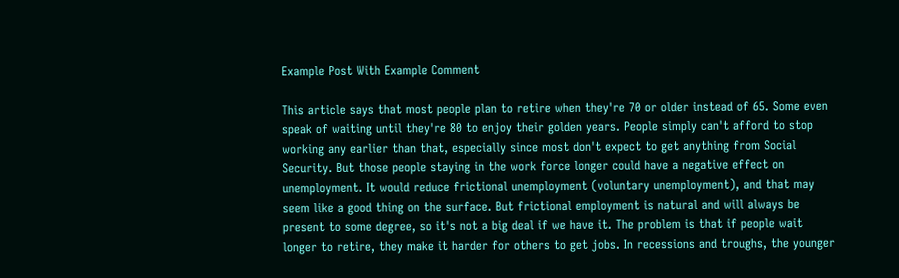Example Post With Example Comment

This article says that most people plan to retire when they're 70 or older instead of 65. Some even speak of waiting until they're 80 to enjoy their golden years. People simply can't afford to stop working any earlier than that, especially since most don't expect to get anything from Social Security. But those people staying in the work force longer could have a negative effect on unemployment. It would reduce frictional unemployment (voluntary unemployment), and that may seem like a good thing on the surface. But frictional employment is natural and will always be present to some degree, so it's not a big deal if we have it. The problem is that if people wait longer to retire, they make it harder for others to get jobs. In recessions and troughs, the younger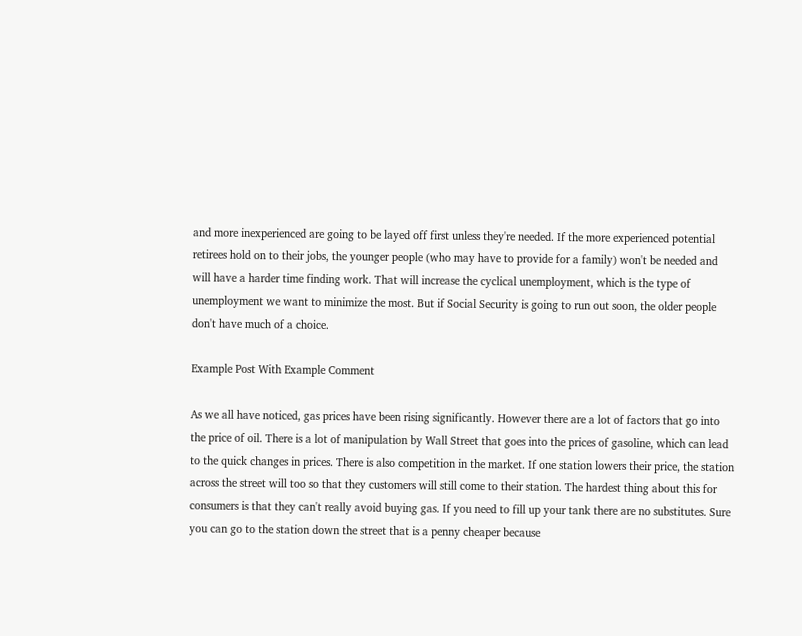and more inexperienced are going to be layed off first unless they're needed. If the more experienced potential retirees hold on to their jobs, the younger people (who may have to provide for a family) won't be needed and will have a harder time finding work. That will increase the cyclical unemployment, which is the type of unemployment we want to minimize the most. But if Social Security is going to run out soon, the older people don't have much of a choice.

Example Post With Example Comment

As we all have noticed, gas prices have been rising significantly. However there are a lot of factors that go into the price of oil. There is a lot of manipulation by Wall Street that goes into the prices of gasoline, which can lead to the quick changes in prices. There is also competition in the market. If one station lowers their price, the station across the street will too so that they customers will still come to their station. The hardest thing about this for consumers is that they can't really avoid buying gas. If you need to fill up your tank there are no substitutes. Sure you can go to the station down the street that is a penny cheaper because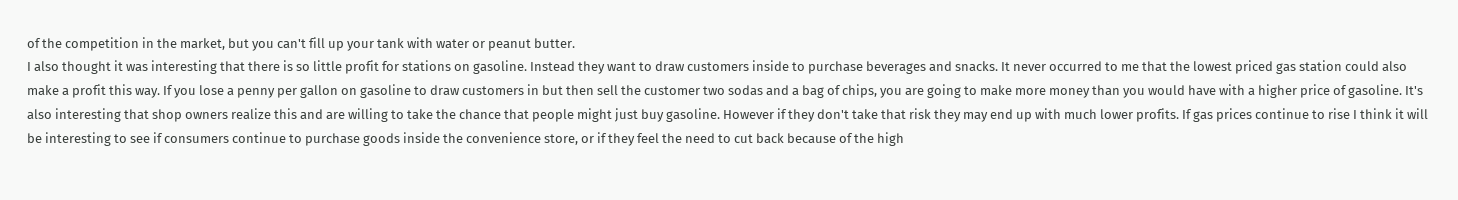of the competition in the market, but you can't fill up your tank with water or peanut butter.
I also thought it was interesting that there is so little profit for stations on gasoline. Instead they want to draw customers inside to purchase beverages and snacks. It never occurred to me that the lowest priced gas station could also make a profit this way. If you lose a penny per gallon on gasoline to draw customers in but then sell the customer two sodas and a bag of chips, you are going to make more money than you would have with a higher price of gasoline. It's also interesting that shop owners realize this and are willing to take the chance that people might just buy gasoline. However if they don't take that risk they may end up with much lower profits. If gas prices continue to rise I think it will be interesting to see if consumers continue to purchase goods inside the convenience store, or if they feel the need to cut back because of the high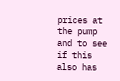prices at the pump and to see if this also has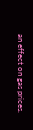an effect on gas prices.